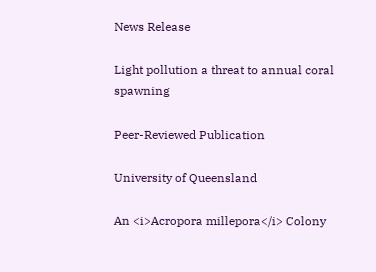News Release

Light pollution a threat to annual coral spawning

Peer-Reviewed Publication

University of Queensland

An <i>Acropora millepora</i> Colony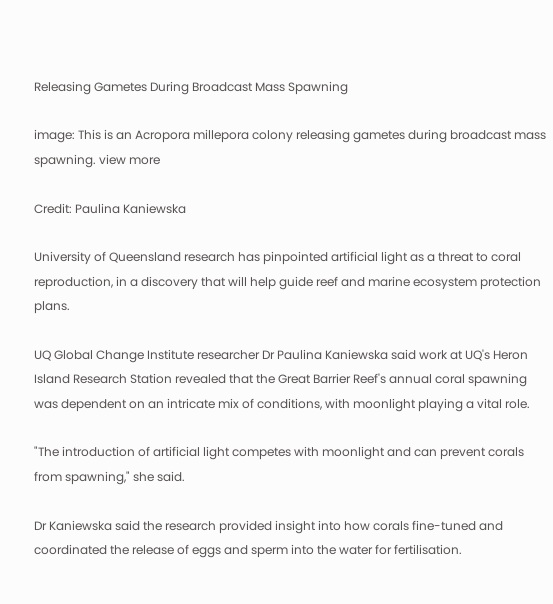Releasing Gametes During Broadcast Mass Spawning

image: This is an Acropora millepora colony releasing gametes during broadcast mass spawning. view more

Credit: Paulina Kaniewska

University of Queensland research has pinpointed artificial light as a threat to coral reproduction, in a discovery that will help guide reef and marine ecosystem protection plans.

UQ Global Change Institute researcher Dr Paulina Kaniewska said work at UQ's Heron Island Research Station revealed that the Great Barrier Reef's annual coral spawning was dependent on an intricate mix of conditions, with moonlight playing a vital role.

"The introduction of artificial light competes with moonlight and can prevent corals from spawning," she said.

Dr Kaniewska said the research provided insight into how corals fine-tuned and coordinated the release of eggs and sperm into the water for fertilisation.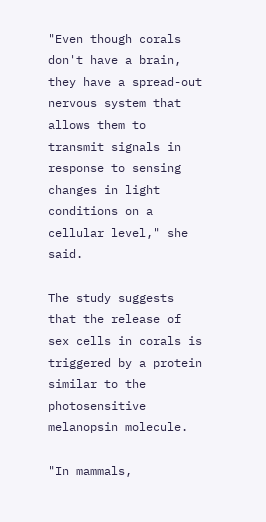"Even though corals don't have a brain, they have a spread-out nervous system that allows them to transmit signals in response to sensing changes in light conditions on a cellular level," she said.

The study suggests that the release of sex cells in corals is triggered by a protein similar to the photosensitive melanopsin molecule.

"In mammals,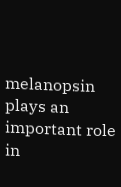melanopsin plays an important role in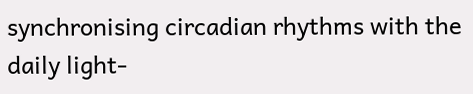synchronising circadian rhythms with the daily light-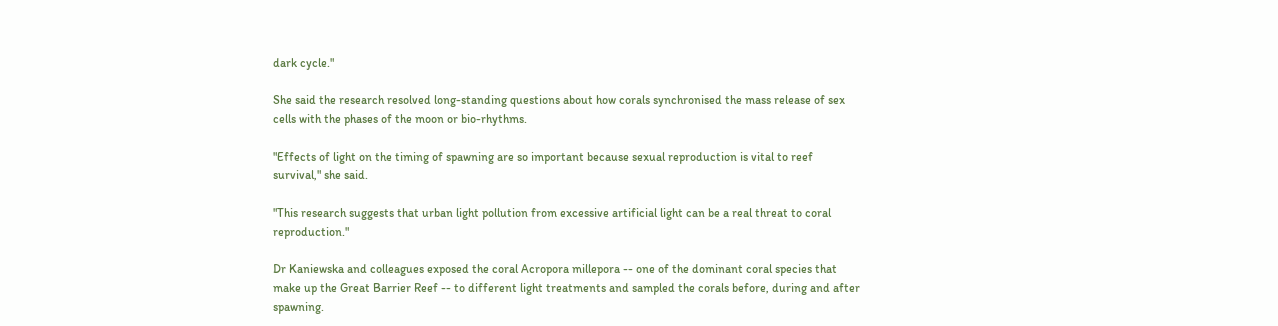dark cycle."

She said the research resolved long-standing questions about how corals synchronised the mass release of sex cells with the phases of the moon or bio-rhythms.

"Effects of light on the timing of spawning are so important because sexual reproduction is vital to reef survival," she said.

"This research suggests that urban light pollution from excessive artificial light can be a real threat to coral reproduction."

Dr Kaniewska and colleagues exposed the coral Acropora millepora -- one of the dominant coral species that make up the Great Barrier Reef -- to different light treatments and sampled the corals before, during and after spawning.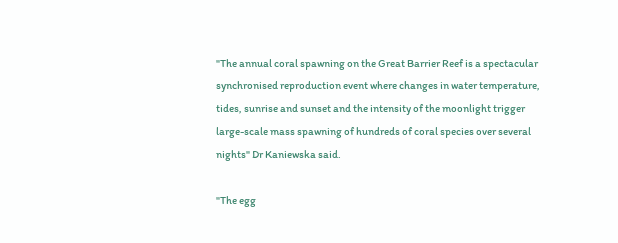"The annual coral spawning on the Great Barrier Reef is a spectacular synchronised reproduction event where changes in water temperature, tides, sunrise and sunset and the intensity of the moonlight trigger large-scale mass spawning of hundreds of coral species over several nights" Dr Kaniewska said.

"The egg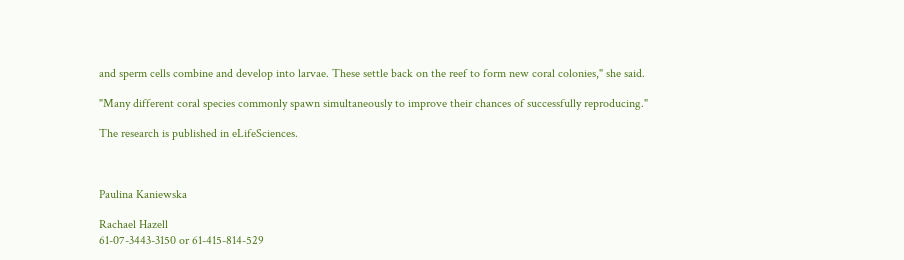and sperm cells combine and develop into larvae. These settle back on the reef to form new coral colonies," she said.

"Many different coral species commonly spawn simultaneously to improve their chances of successfully reproducing."

The research is published in eLifeSciences.



Paulina Kaniewska

Rachael Hazell
61-07-3443-3150 or 61-415-814-529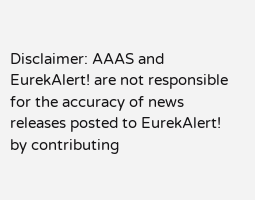Disclaimer: AAAS and EurekAlert! are not responsible for the accuracy of news releases posted to EurekAlert! by contributing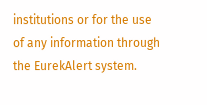institutions or for the use of any information through the EurekAlert system.